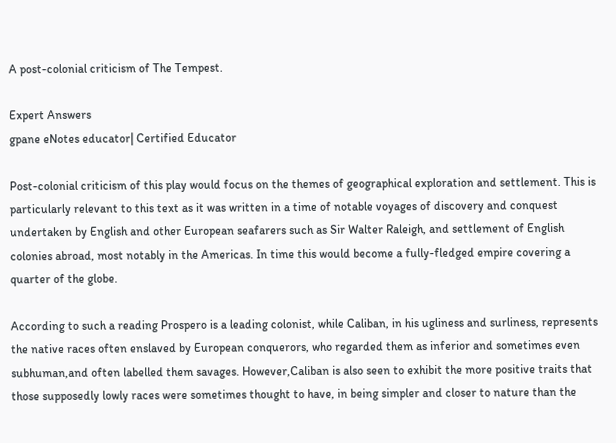A post-colonial criticism of The Tempest.

Expert Answers
gpane eNotes educator| Certified Educator

Post-colonial criticism of this play would focus on the themes of geographical exploration and settlement. This is particularly relevant to this text as it was written in a time of notable voyages of discovery and conquest undertaken by English and other European seafarers such as Sir Walter Raleigh, and settlement of English colonies abroad, most notably in the Americas. In time this would become a fully-fledged empire covering a quarter of the globe.

According to such a reading Prospero is a leading colonist, while Caliban, in his ugliness and surliness, represents the native races often enslaved by European conquerors, who regarded them as inferior and sometimes even subhuman,and often labelled them savages. However,Caliban is also seen to exhibit the more positive traits that those supposedly lowly races were sometimes thought to have, in being simpler and closer to nature than the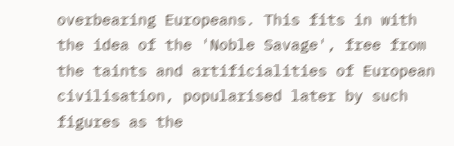overbearing Europeans. This fits in with the idea of the 'Noble Savage', free from the taints and artificialities of European civilisation, popularised later by such figures as the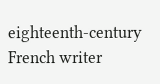eighteenth-century French writer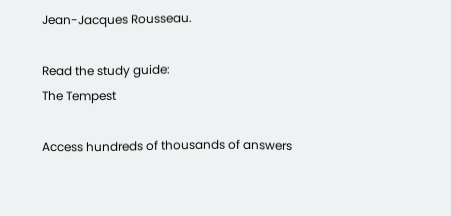Jean-Jacques Rousseau.

Read the study guide:
The Tempest

Access hundreds of thousands of answers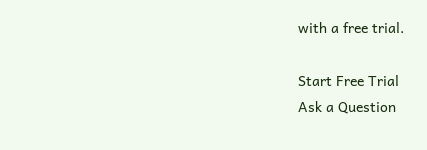with a free trial.

Start Free Trial
Ask a Question